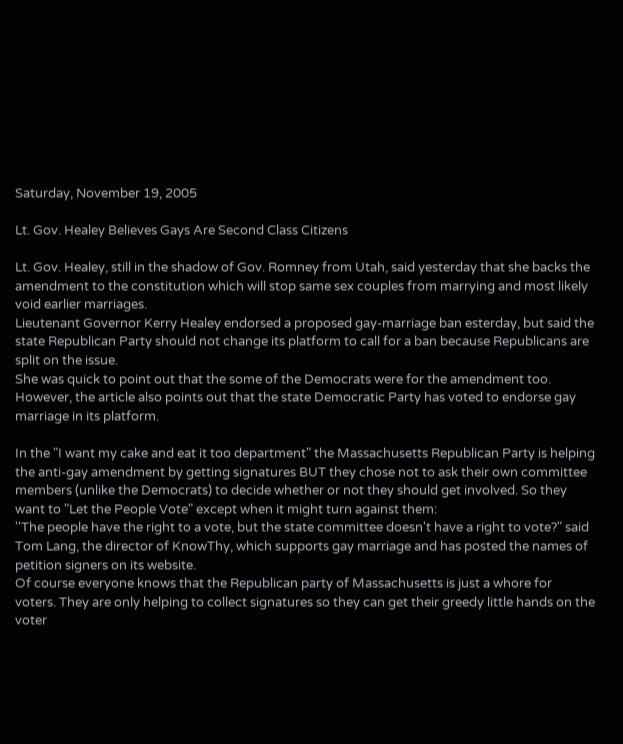Saturday, November 19, 2005

Lt. Gov. Healey Believes Gays Are Second Class Citizens

Lt. Gov. Healey, still in the shadow of Gov. Romney from Utah, said yesterday that she backs the amendment to the constitution which will stop same sex couples from marrying and most likely void earlier marriages.
Lieutenant Governor Kerry Healey endorsed a proposed gay-marriage ban esterday, but said the state Republican Party should not change its platform to call for a ban because Republicans are split on the issue.
She was quick to point out that the some of the Democrats were for the amendment too. However, the article also points out that the state Democratic Party has voted to endorse gay marriage in its platform.

In the "I want my cake and eat it too department" the Massachusetts Republican Party is helping the anti-gay amendment by getting signatures BUT they chose not to ask their own committee members (unlike the Democrats) to decide whether or not they should get involved. So they want to "Let the People Vote" except when it might turn against them:
''The people have the right to a vote, but the state committee doesn't have a right to vote?" said Tom Lang, the director of KnowThy, which supports gay marriage and has posted the names of petition signers on its website.
Of course everyone knows that the Republican party of Massachusetts is just a whore for voters. They are only helping to collect signatures so they can get their greedy little hands on the voter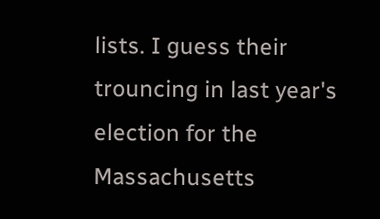lists. I guess their trouncing in last year's election for the Massachusetts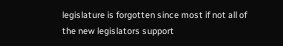legislature is forgotten since most if not all of the new legislators support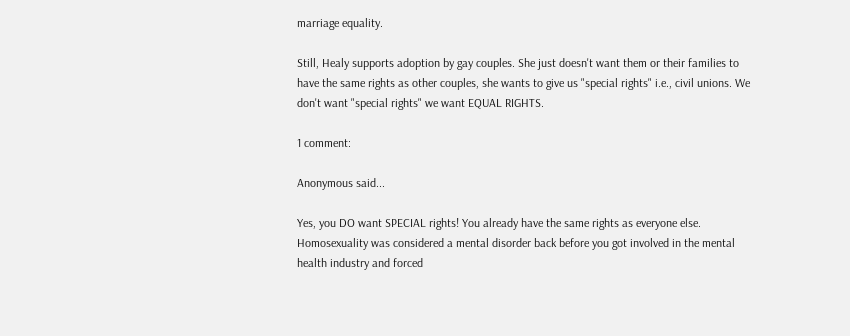marriage equality.

Still, Healy supports adoption by gay couples. She just doesn't want them or their families to have the same rights as other couples, she wants to give us "special rights" i.e., civil unions. We don't want "special rights" we want EQUAL RIGHTS.

1 comment:

Anonymous said...

Yes, you DO want SPECIAL rights! You already have the same rights as everyone else. Homosexuality was considered a mental disorder back before you got involved in the mental health industry and forced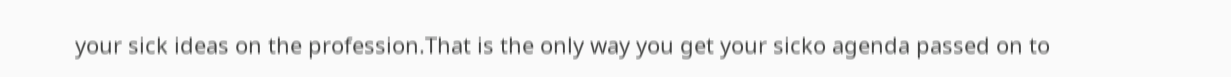your sick ideas on the profession.That is the only way you get your sicko agenda passed on to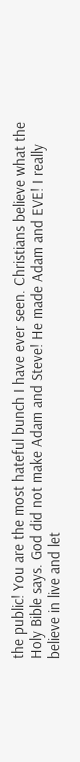the public! You are the most hateful bunch I have ever seen. Christians believe what the Holy Bible says. God did not make Adam and Steve! He made Adam and EVE! I really believe in live and let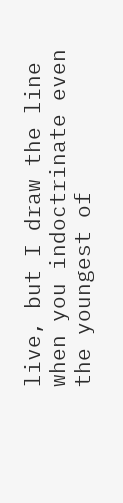live, but I draw the line when you indoctrinate even the youngest of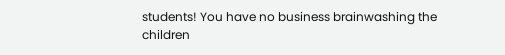students! You have no business brainwashing the children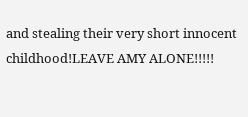and stealing their very short innocent childhood!LEAVE AMY ALONE!!!!!